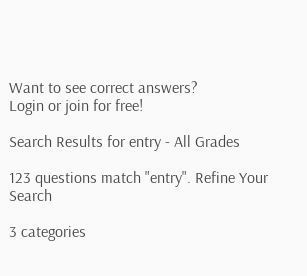Want to see correct answers?
Login or join for free!

Search Results for entry - All Grades

123 questions match "entry". Refine Your Search

3 categories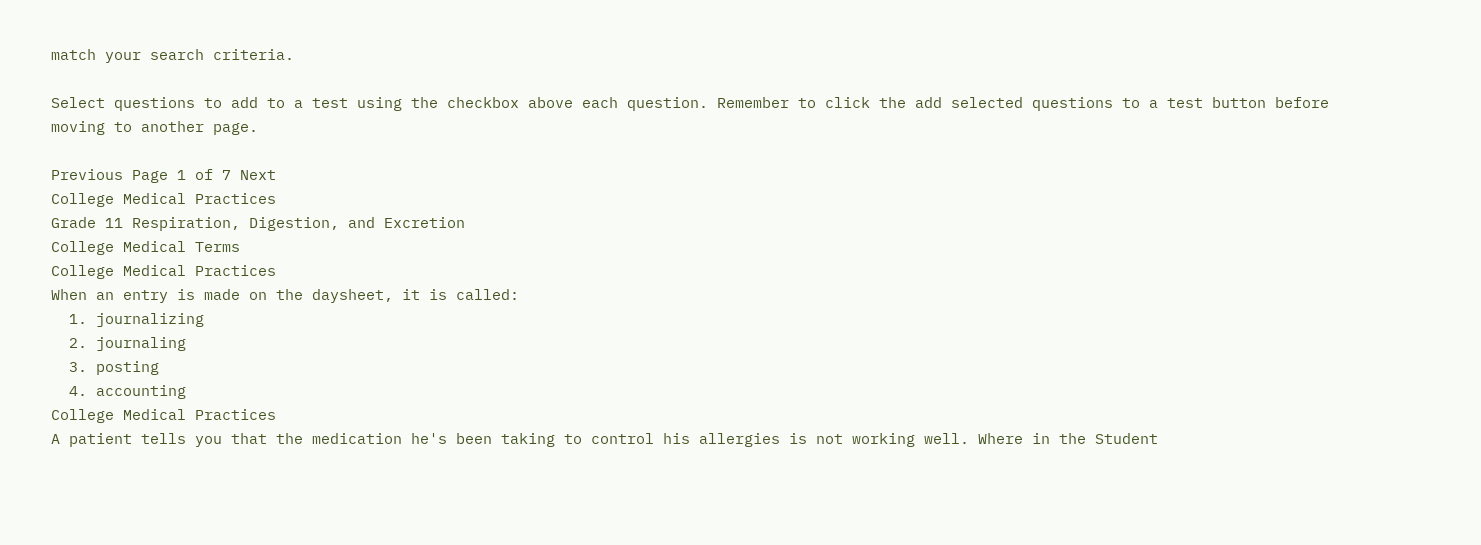match your search criteria.

Select questions to add to a test using the checkbox above each question. Remember to click the add selected questions to a test button before moving to another page.

Previous Page 1 of 7 Next
College Medical Practices
Grade 11 Respiration, Digestion, and Excretion
College Medical Terms
College Medical Practices
When an entry is made on the daysheet, it is called:
  1. journalizing
  2. journaling
  3. posting
  4. accounting
College Medical Practices
A patient tells you that the medication he's been taking to control his allergies is not working well. Where in the Student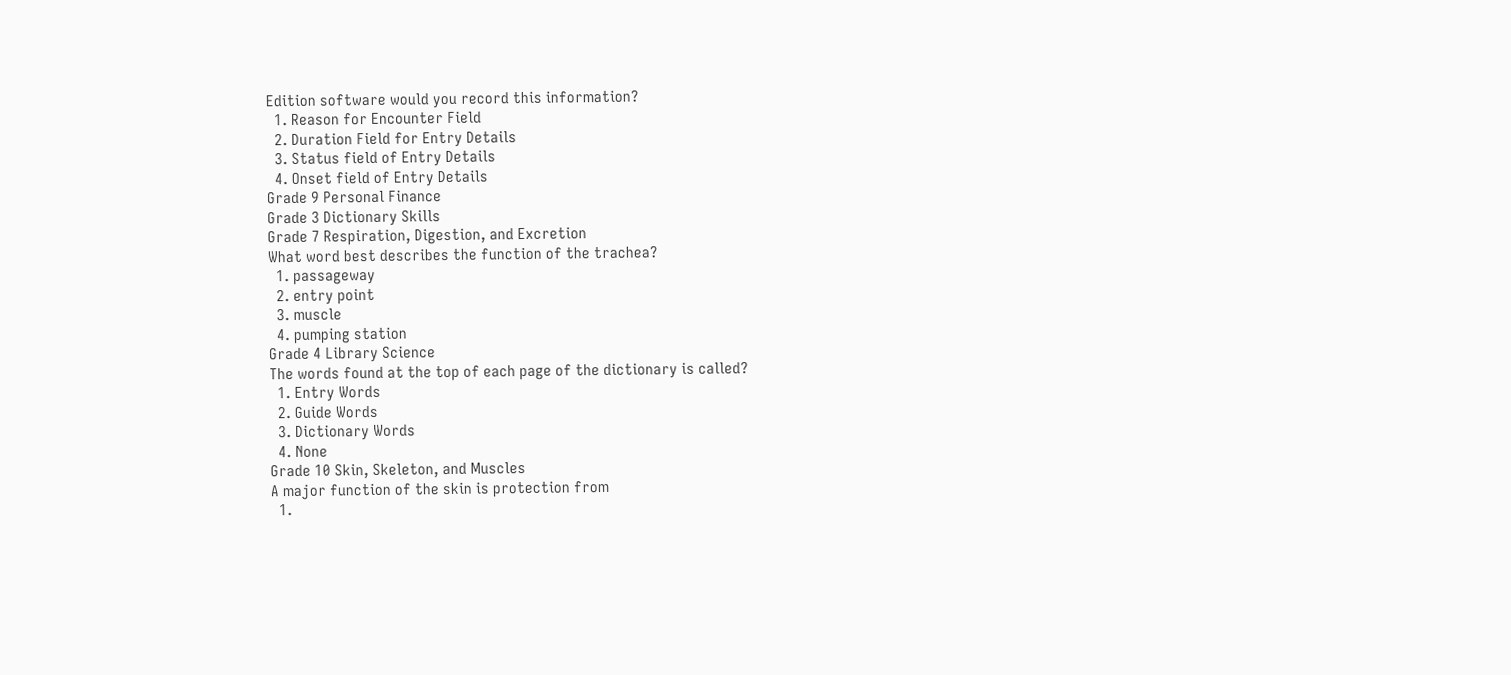Edition software would you record this information?
  1. Reason for Encounter Field
  2. Duration Field for Entry Details
  3. Status field of Entry Details
  4. Onset field of Entry Details
Grade 9 Personal Finance
Grade 3 Dictionary Skills
Grade 7 Respiration, Digestion, and Excretion
What word best describes the function of the trachea?
  1. passageway
  2. entry point
  3. muscle
  4. pumping station
Grade 4 Library Science
The words found at the top of each page of the dictionary is called?
  1. Entry Words
  2. Guide Words
  3. Dictionary Words
  4. None
Grade 10 Skin, Skeleton, and Muscles
A major function of the skin is protection from
  1.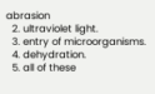abrasion
  2. ultraviolet light.
  3. entry of microorganisms.
  4. dehydration.
  5. all of these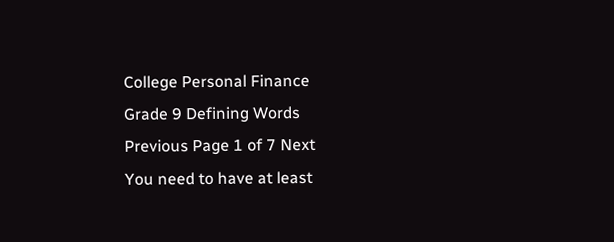College Personal Finance
Grade 9 Defining Words
Previous Page 1 of 7 Next
You need to have at least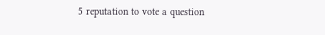5 reputation to vote a question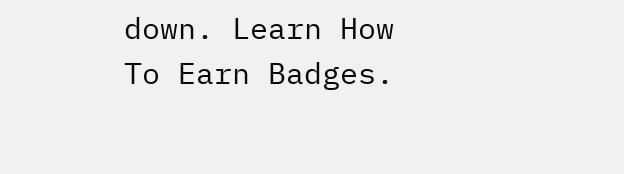down. Learn How To Earn Badges.